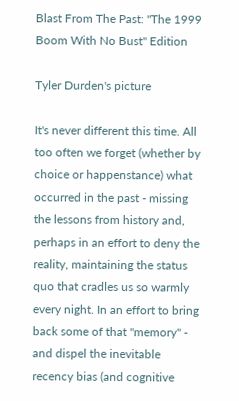Blast From The Past: "The 1999 Boom With No Bust" Edition

Tyler Durden's picture

It's never different this time. All too often we forget (whether by choice or happenstance) what occurred in the past - missing the lessons from history and, perhaps in an effort to deny the reality, maintaining the status quo that cradles us so warmly every night. In an effort to bring back some of that "memory" - and dispel the inevitable recency bias (and cognitive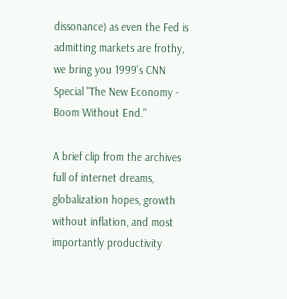dissonance) as even the Fed is admitting markets are frothy, we bring you 1999's CNN Special "The New Economy - Boom Without End."

A brief clip from the archives full of internet dreams, globalization hopes, growth without inflation, and most importantly productivity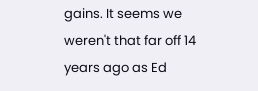gains. It seems we weren't that far off 14 years ago as Ed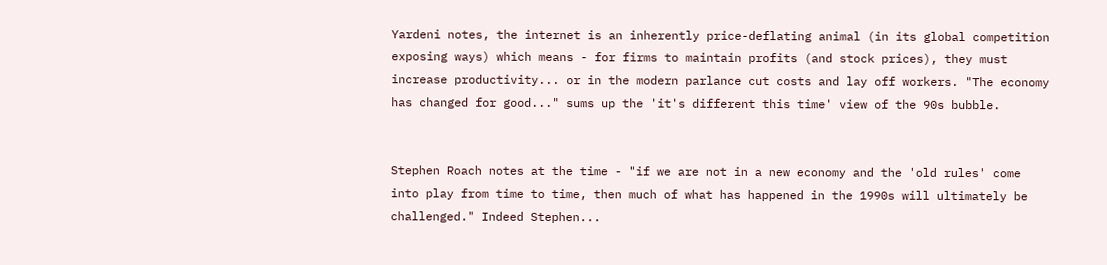Yardeni notes, the internet is an inherently price-deflating animal (in its global competition exposing ways) which means - for firms to maintain profits (and stock prices), they must increase productivity... or in the modern parlance cut costs and lay off workers. "The economy has changed for good..." sums up the 'it's different this time' view of the 90s bubble.


Stephen Roach notes at the time - "if we are not in a new economy and the 'old rules' come into play from time to time, then much of what has happened in the 1990s will ultimately be challenged." Indeed Stephen...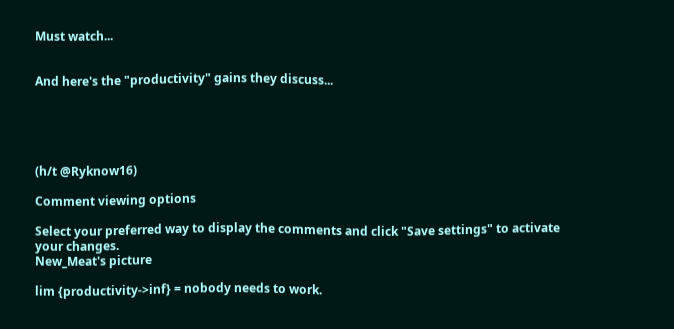Must watch...


And here's the "productivity" gains they discuss...





(h/t @Ryknow16)

Comment viewing options

Select your preferred way to display the comments and click "Save settings" to activate your changes.
New_Meat's picture

lim {productivity->inf} = nobody needs to work.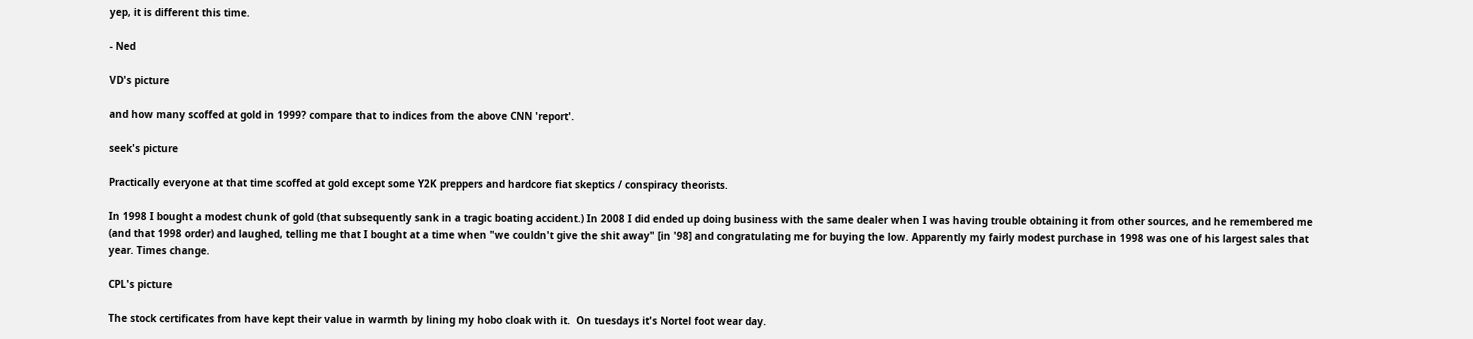yep, it is different this time.

- Ned

VD's picture

and how many scoffed at gold in 1999? compare that to indices from the above CNN 'report'.

seek's picture

Practically everyone at that time scoffed at gold except some Y2K preppers and hardcore fiat skeptics / conspiracy theorists.

In 1998 I bought a modest chunk of gold (that subsequently sank in a tragic boating accident.) In 2008 I did ended up doing business with the same dealer when I was having trouble obtaining it from other sources, and he remembered me (and that 1998 order) and laughed, telling me that I bought at a time when "we couldn't give the shit away" [in '98] and congratulating me for buying the low. Apparently my fairly modest purchase in 1998 was one of his largest sales that year. Times change.

CPL's picture

The stock certificates from have kept their value in warmth by lining my hobo cloak with it.  On tuesdays it's Nortel foot wear day.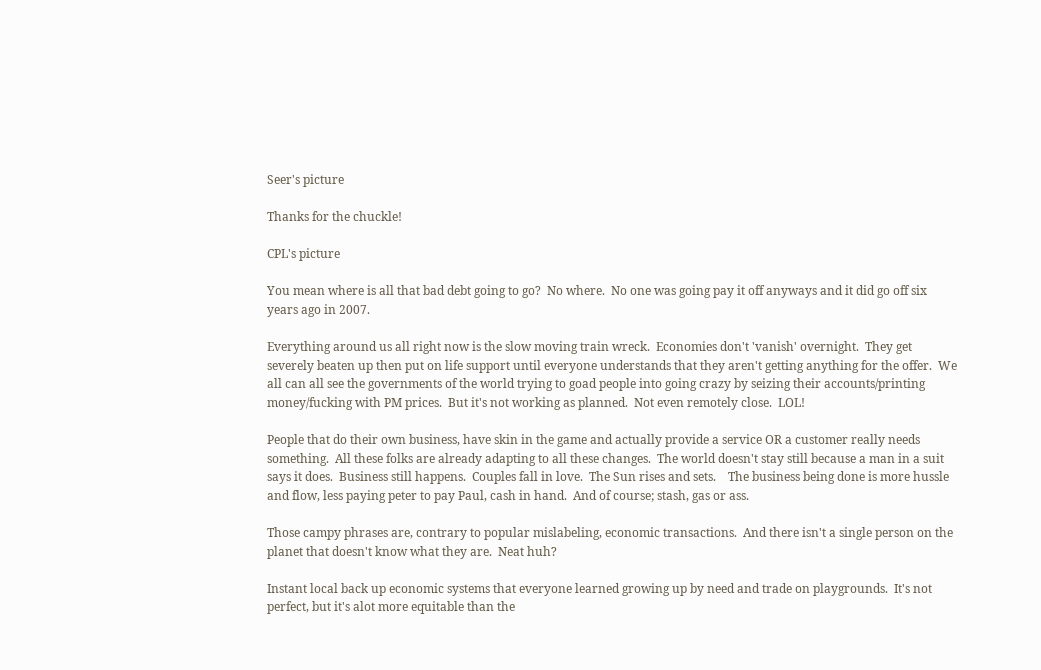Seer's picture

Thanks for the chuckle!

CPL's picture

You mean where is all that bad debt going to go?  No where.  No one was going pay it off anyways and it did go off six years ago in 2007.

Everything around us all right now is the slow moving train wreck.  Economies don't 'vanish' overnight.  They get severely beaten up then put on life support until everyone understands that they aren't getting anything for the offer.  We all can all see the governments of the world trying to goad people into going crazy by seizing their accounts/printing money/fucking with PM prices.  But it's not working as planned.  Not even remotely close.  LOL!

People that do their own business, have skin in the game and actually provide a service OR a customer really needs something.  All these folks are already adapting to all these changes.  The world doesn't stay still because a man in a suit says it does.  Business still happens.  Couples fall in love.  The Sun rises and sets.    The business being done is more hussle and flow, less paying peter to pay Paul, cash in hand.  And of course; stash, gas or ass.

Those campy phrases are, contrary to popular mislabeling, economic transactions.  And there isn't a single person on the planet that doesn't know what they are.  Neat huh?

Instant local back up economic systems that everyone learned growing up by need and trade on playgrounds.  It's not perfect, but it's alot more equitable than the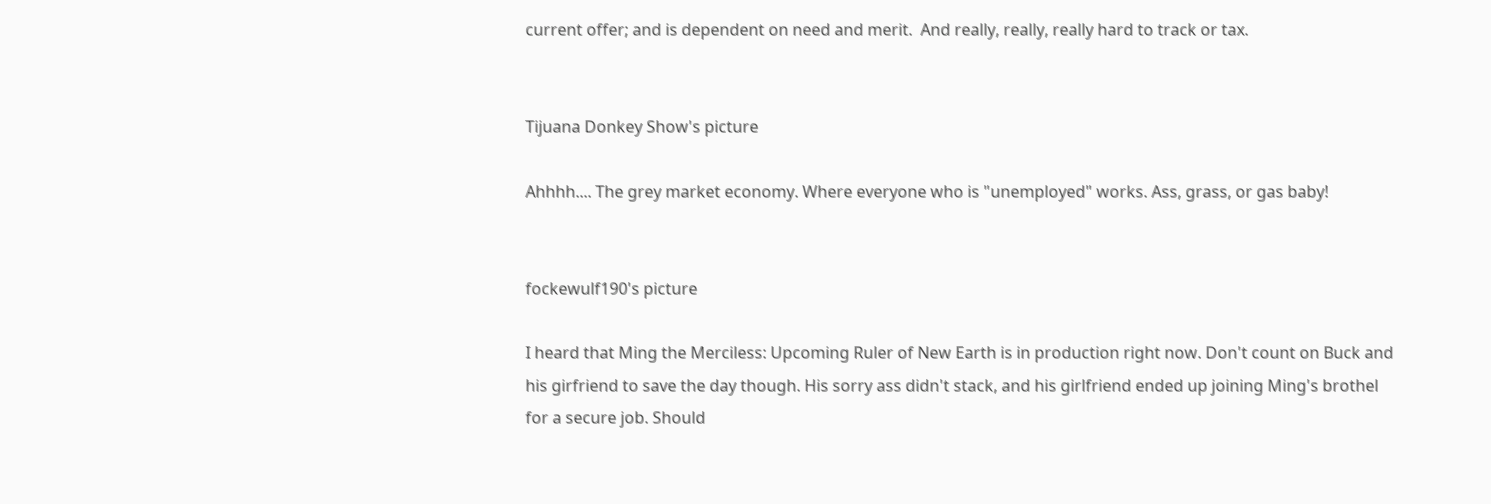current offer; and is dependent on need and merit.  And really, really, really hard to track or tax.


Tijuana Donkey Show's picture

Ahhhh.... The grey market economy. Where everyone who is "unemployed" works. Ass, grass, or gas baby!


fockewulf190's picture

I heard that Ming the Merciless: Upcoming Ruler of New Earth is in production right now. Don't count on Buck and his girfriend to save the day though. His sorry ass didn't stack, and his girlfriend ended up joining Ming's brothel for a secure job. Should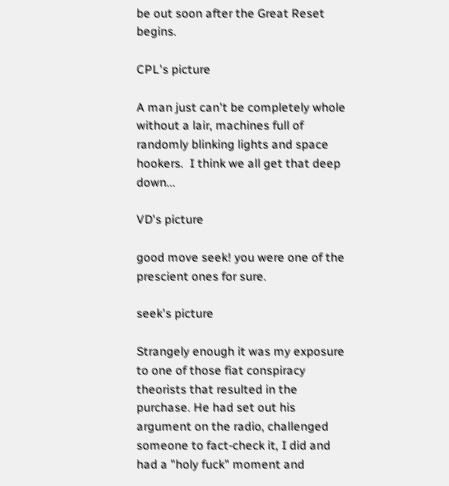be out soon after the Great Reset begins.

CPL's picture

A man just can't be completely whole without a lair, machines full of randomly blinking lights and space hookers.  I think we all get that deep down...

VD's picture

good move seek! you were one of the prescient ones for sure.

seek's picture

Strangely enough it was my exposure to one of those fiat conspiracy theorists that resulted in the purchase. He had set out his argument on the radio, challenged someone to fact-check it, I did and had a "holy fuck" moment and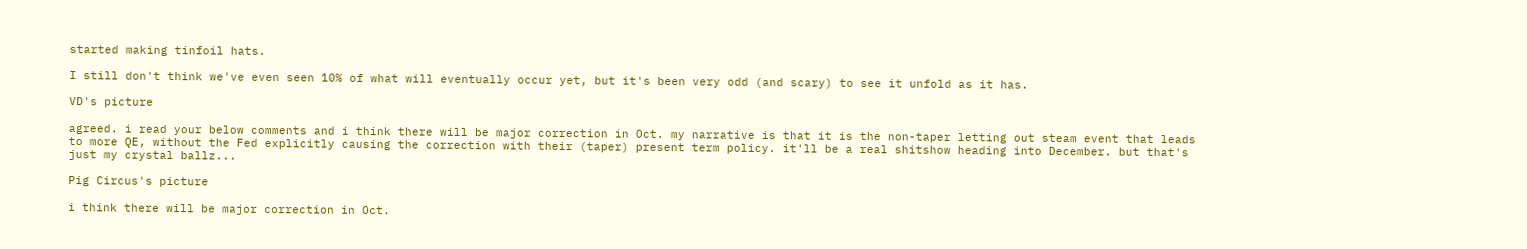started making tinfoil hats.

I still don't think we've even seen 10% of what will eventually occur yet, but it's been very odd (and scary) to see it unfold as it has.

VD's picture

agreed. i read your below comments and i think there will be major correction in Oct. my narrative is that it is the non-taper letting out steam event that leads to more QE, without the Fed explicitly causing the correction with their (taper) present term policy. it'll be a real shitshow heading into December. but that's just my crystal ballz...

Pig Circus's picture

i think there will be major correction in Oct.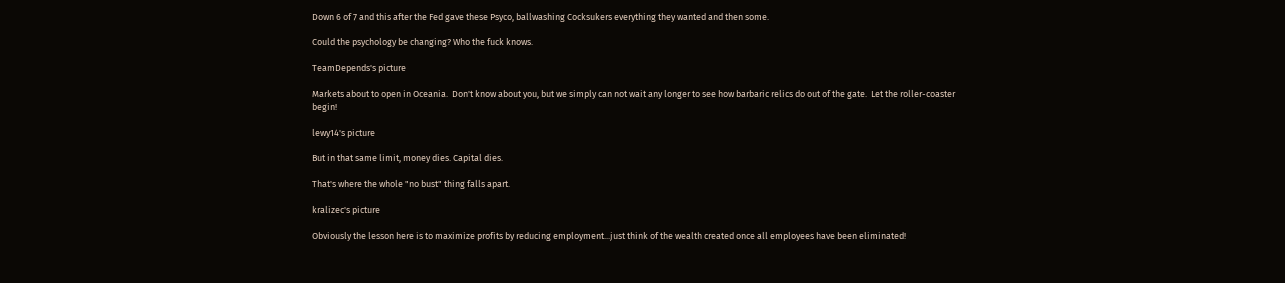Down 6 of 7 and this after the Fed gave these Psyco, ballwashing Cocksukers everything they wanted and then some.

Could the psychology be changing? Who the fuck knows.

TeamDepends's picture

Markets about to open in Oceania.  Don't know about you, but we simply can not wait any longer to see how barbaric relics do out of the gate.  Let the roller-coaster begin!

lewy14's picture

But in that same limit, money dies. Capital dies.

That's where the whole "no bust" thing falls apart.

kralizec's picture

Obviously the lesson here is to maximize profits by reducing employment...just think of the wealth created once all employees have been eliminated!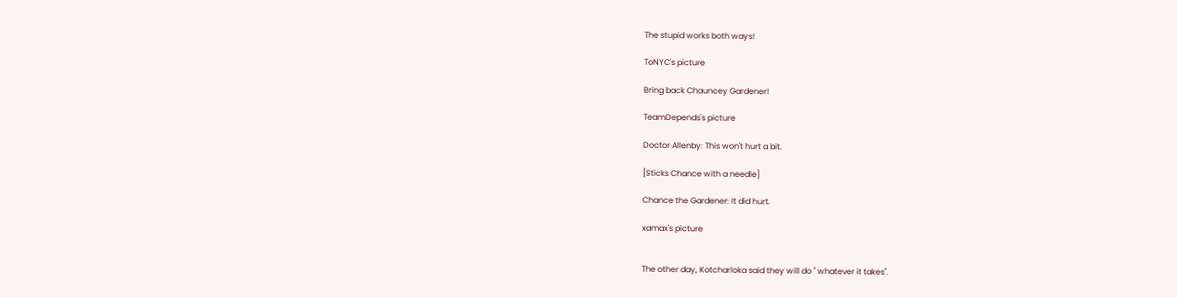The stupid works both ways!

ToNYC's picture

Bring back Chauncey Gardener!

TeamDepends's picture

Doctor Allenby: This won't hurt a bit.

[Sticks Chance with a needle]

Chance the Gardener: It did hurt.

xamax's picture


The other day, Kotcharloka said they will do " whatever it takes".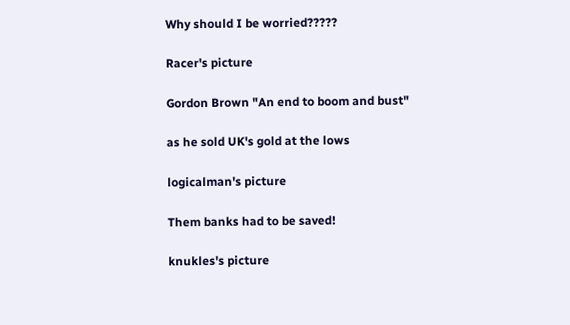Why should I be worried?????

Racer's picture

Gordon Brown "An end to boom and bust"

as he sold UK's gold at the lows

logicalman's picture

Them banks had to be saved!

knukles's picture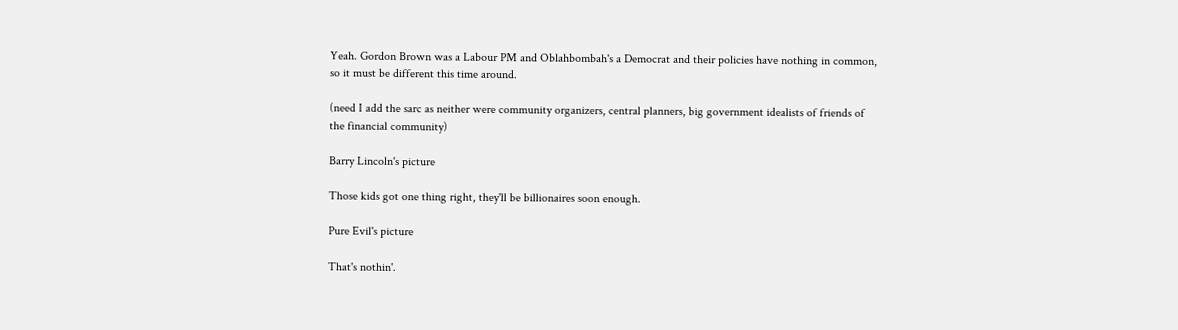Yeah. Gordon Brown was a Labour PM and Oblahbombah's a Democrat and their policies have nothing in common, so it must be different this time around.

(need I add the sarc as neither were community organizers, central planners, big government idealists of friends of the financial community)

Barry Lincoln's picture

Those kids got one thing right, they'll be billionaires soon enough.

Pure Evil's picture

That's nothin'.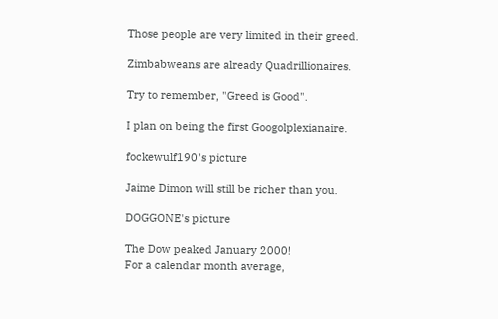Those people are very limited in their greed.

Zimbabweans are already Quadrillionaires.

Try to remember, "Greed is Good".

I plan on being the first Googolplexianaire.

fockewulf190's picture

Jaime Dimon will still be richer than you.

DOGGONE's picture

The Dow peaked January 2000!
For a calendar month average,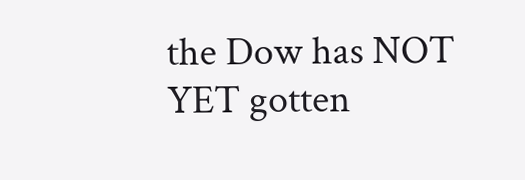the Dow has NOT YET gotten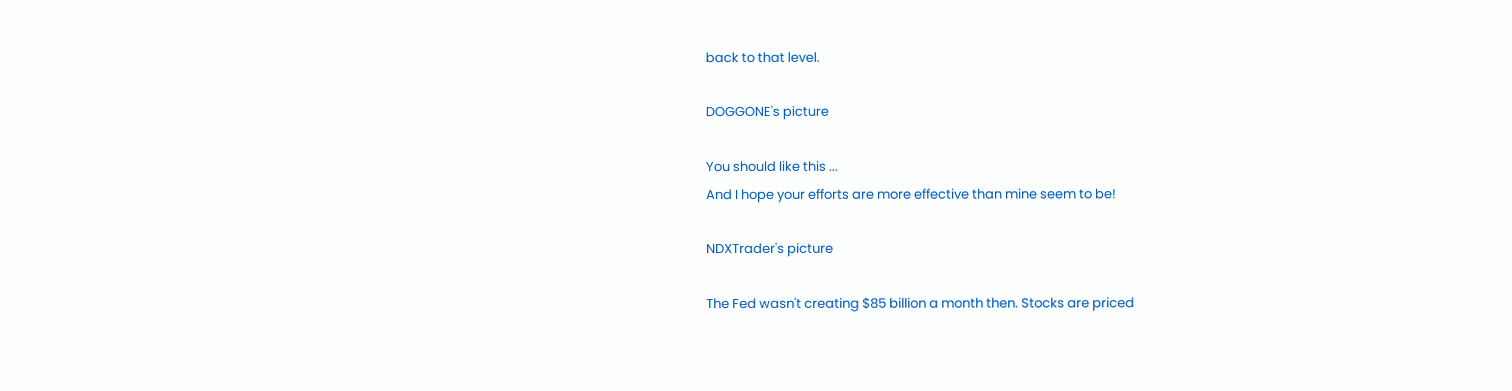back to that level.

DOGGONE's picture

You should like this ...
And I hope your efforts are more effective than mine seem to be!

NDXTrader's picture

The Fed wasn't creating $85 billion a month then. Stocks are priced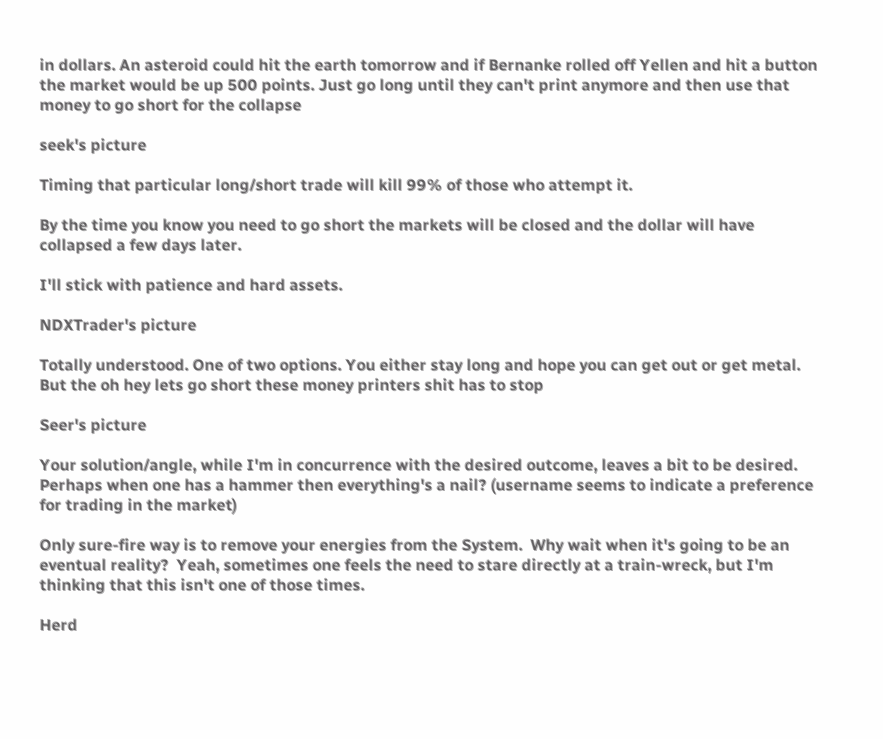in dollars. An asteroid could hit the earth tomorrow and if Bernanke rolled off Yellen and hit a button the market would be up 500 points. Just go long until they can't print anymore and then use that money to go short for the collapse

seek's picture

Timing that particular long/short trade will kill 99% of those who attempt it.

By the time you know you need to go short the markets will be closed and the dollar will have collapsed a few days later.

I'll stick with patience and hard assets.

NDXTrader's picture

Totally understood. One of two options. You either stay long and hope you can get out or get metal. But the oh hey lets go short these money printers shit has to stop

Seer's picture

Your solution/angle, while I'm in concurrence with the desired outcome, leaves a bit to be desired.  Perhaps when one has a hammer then everything's a nail? (username seems to indicate a preference for trading in the market)

Only sure-fire way is to remove your energies from the System.  Why wait when it's going to be an eventual reality?  Yeah, sometimes one feels the need to stare directly at a train-wreck, but I'm thinking that this isn't one of those times.

Herd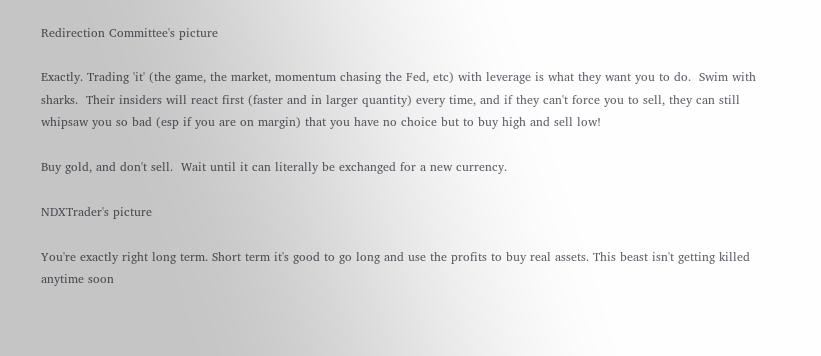Redirection Committee's picture

Exactly. Trading 'it' (the game, the market, momentum chasing the Fed, etc) with leverage is what they want you to do.  Swim with sharks.  Their insiders will react first (faster and in larger quantity) every time, and if they can't force you to sell, they can still whipsaw you so bad (esp if you are on margin) that you have no choice but to buy high and sell low!

Buy gold, and don't sell.  Wait until it can literally be exchanged for a new currency.

NDXTrader's picture

You're exactly right long term. Short term it's good to go long and use the profits to buy real assets. This beast isn't getting killed anytime soon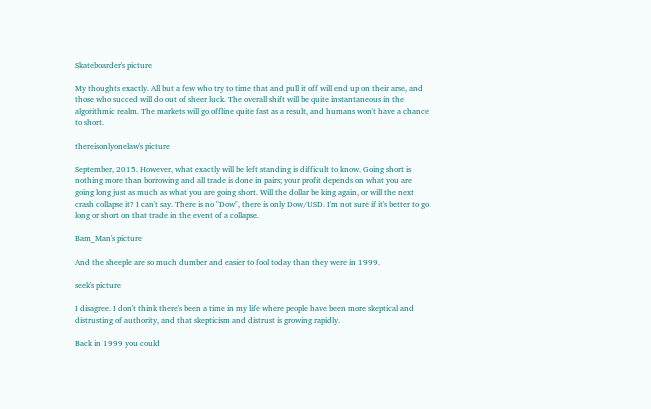Skateboarder's picture

My thoughts exactly. All but a few who try to time that and pull it off will end up on their arse, and those who succed will do out of sheer luck. The overall shift will be quite instantaneous in the algorithmic realm. The markets will go offline quite fast as a result, and humans won't have a chance to short.

thereisonlyonelaw's picture

September, 2015. However, what exactly will be left standing is difficult to know. Going short is nothing more than borrowing and all trade is done in pairs; your profit depends on what you are going long just as much as what you are going short. Will the dollar be king again, or will the next crash collapse it? I can't say. There is no "Dow", there is only Dow/USD. I'm not sure if it's better to go long or short on that trade in the event of a collapse.

Bam_Man's picture

And the sheeple are so much dumber and easier to fool today than they were in 1999.

seek's picture

I disagree. I don't think there's been a time in my life where people have been more skeptical and distrusting of authority, and that skepticism and distrust is growing rapidly.

Back in 1999 you could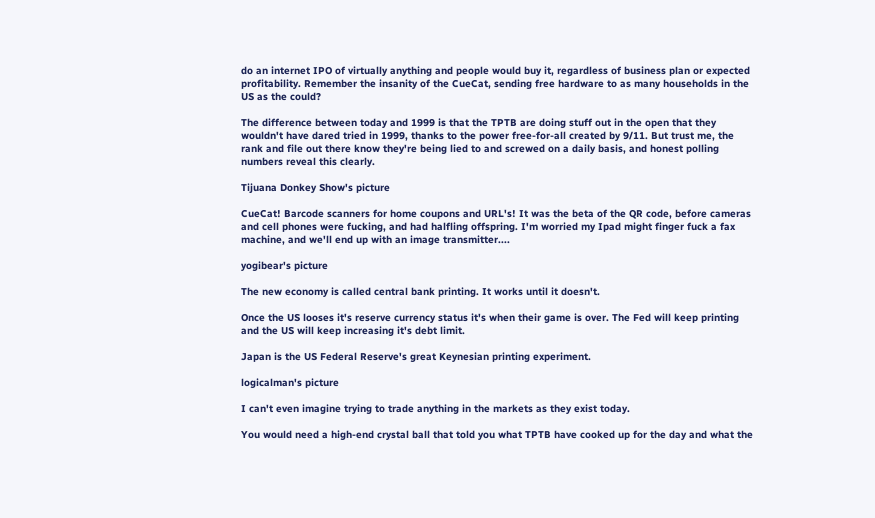do an internet IPO of virtually anything and people would buy it, regardless of business plan or expected profitability. Remember the insanity of the CueCat, sending free hardware to as many households in the US as the could?

The difference between today and 1999 is that the TPTB are doing stuff out in the open that they wouldn't have dared tried in 1999, thanks to the power free-for-all created by 9/11. But trust me, the rank and file out there know they're being lied to and screwed on a daily basis, and honest polling numbers reveal this clearly.

Tijuana Donkey Show's picture

CueCat! Barcode scanners for home coupons and URL's! It was the beta of the QR code, before cameras and cell phones were fucking, and had halfling offspring. I'm worried my Ipad might finger fuck a fax machine, and we'll end up with an image transmitter....

yogibear's picture

The new economy is called central bank printing. It works until it doesn't.

Once the US looses it's reserve currency status it's when their game is over. The Fed will keep printing and the US will keep increasing it's debt limit.

Japan is the US Federal Reserve's great Keynesian printing experiment.

logicalman's picture

I can't even imagine trying to trade anything in the markets as they exist today.

You would need a high-end crystal ball that told you what TPTB have cooked up for the day and what the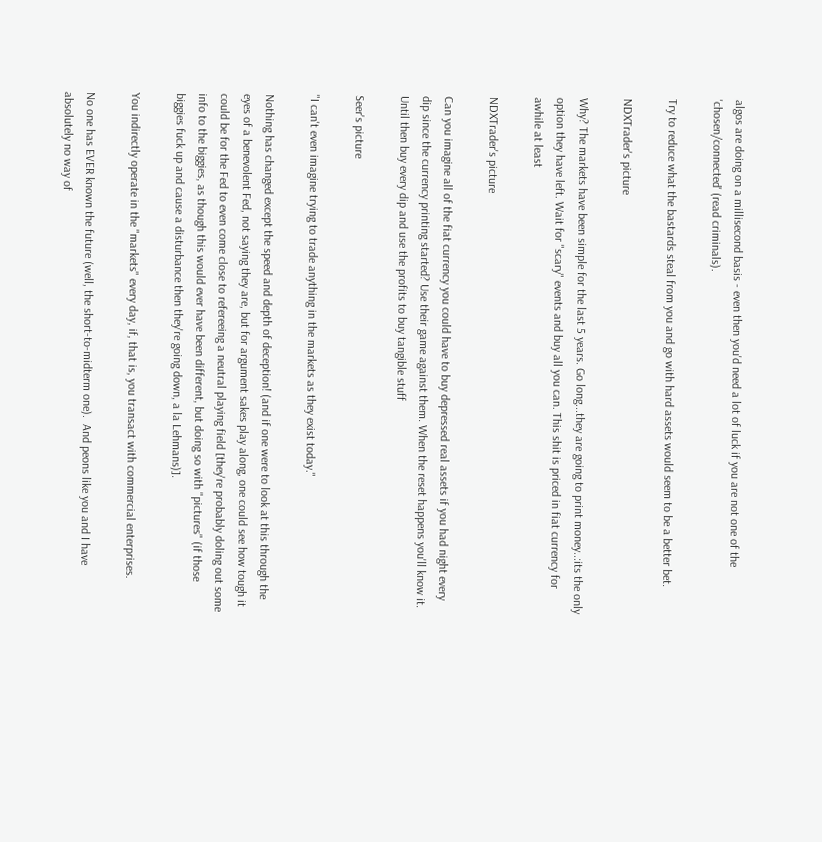algos are doing on a millisecond basis - even then you'd need a lot of luck if you are not one of the 'chosen/connected' (read criminals).

Try to reduce what the bastards steal from you and go with hard assets would seem to be a better bet.

NDXTrader's picture

Why? The markets have been simple for the last 5 years. Go long...they are going to print money..:its the only option they have left. Wait for "scary" events and buy all you can. This shit is priced in fiat currency for awhile at least

NDXTrader's picture

Can you imagine all of the fiat currency you could have to buy depressed real assets if you had night every dip since the currency printing started? Use their game against them. When the reset happens you'll know it. Until then buy every dip and use the profits to buy tangible stuff

Seer's picture

"I can't even imagine trying to trade anything in the markets as they exist today."

Nothing has changed except the speed and depth of deception! (and if one were to look at this through the eyes of a benevolent Fed, not saying they are, but for argument sakes play along, one could see how tough it could be for the Fed to even come close to refereeing a neutral playing field [they're probably doling out some info to the biggies, as though this would ever have been different, but doing so with "pictures" (if those biggies fuck up and cause a disturbance then they're going down, a la Lehmans)].

You indirectly operate in the "markets" every day, if, that is, you transact with commercial enterprises.

No one has EVER known the future (well, the short-to-midterm one).  And peons like you and I have absolutely no way of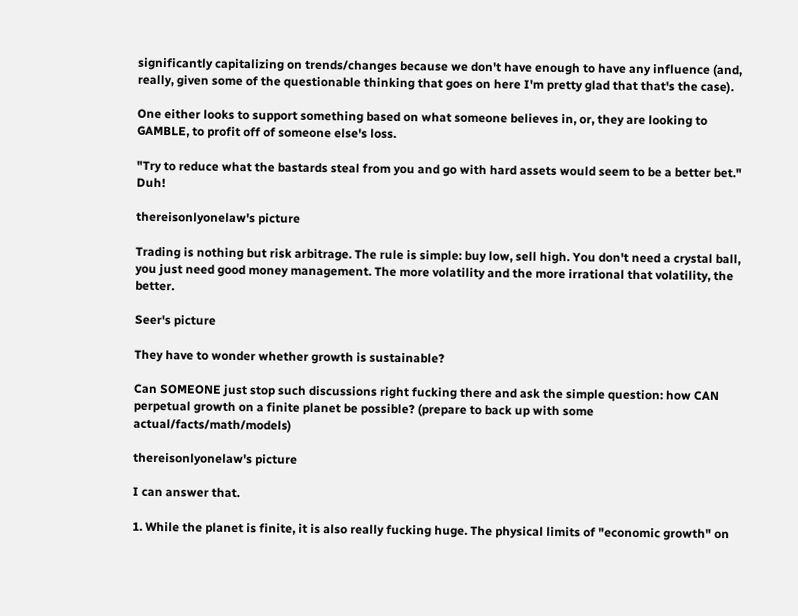significantly capitalizing on trends/changes because we don't have enough to have any influence (and, really, given some of the questionable thinking that goes on here I'm pretty glad that that's the case).

One either looks to support something based on what someone believes in, or, they are looking to GAMBLE, to profit off of someone else's loss.

"Try to reduce what the bastards steal from you and go with hard assets would seem to be a better bet."  Duh!

thereisonlyonelaw's picture

Trading is nothing but risk arbitrage. The rule is simple: buy low, sell high. You don't need a crystal ball, you just need good money management. The more volatility and the more irrational that volatility, the better.

Seer's picture

They have to wonder whether growth is sustainable?

Can SOMEONE just stop such discussions right fucking there and ask the simple question: how CAN perpetual growth on a finite planet be possible? (prepare to back up with some actual/facts/math/models)

thereisonlyonelaw's picture

I can answer that.

1. While the planet is finite, it is also really fucking huge. The physical limits of "economic growth" on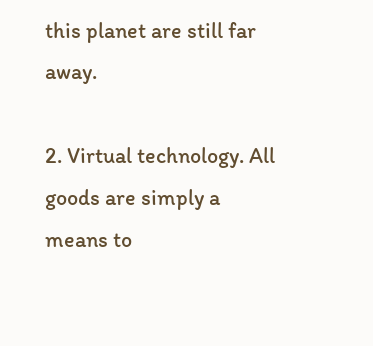this planet are still far away.

2. Virtual technology. All goods are simply a means to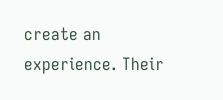create an experience. Their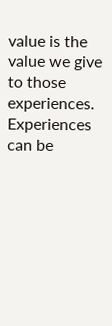value is the value we give to those experiences. Experiences can be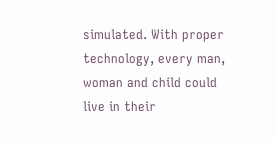simulated. With proper technology, every man, woman and child could live in their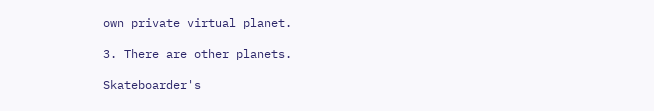own private virtual planet.

3. There are other planets.

Skateboarder's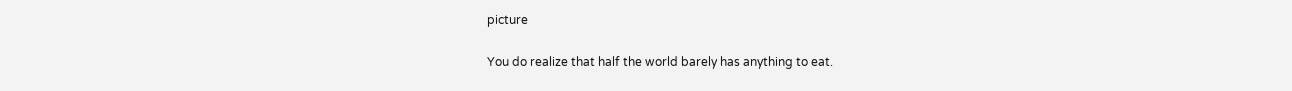picture

You do realize that half the world barely has anything to eat.